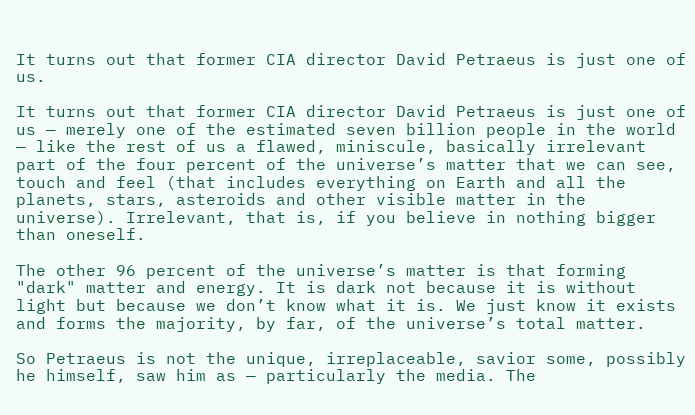It turns out that former CIA director David Petraeus is just one of us.

It turns out that former CIA director David Petraeus is just one of us — merely one of the estimated seven billion people in the world — like the rest of us a flawed, miniscule, basically irrelevant part of the four percent of the universe’s matter that we can see, touch and feel (that includes everything on Earth and all the planets, stars, asteroids and other visible matter in the universe). Irrelevant, that is, if you believe in nothing bigger than oneself.

The other 96 percent of the universe’s matter is that forming "dark" matter and energy. It is dark not because it is without light but because we don’t know what it is. We just know it exists and forms the majority, by far, of the universe’s total matter.

So Petraeus is not the unique, irreplaceable, savior some, possibly he himself, saw him as — particularly the media. The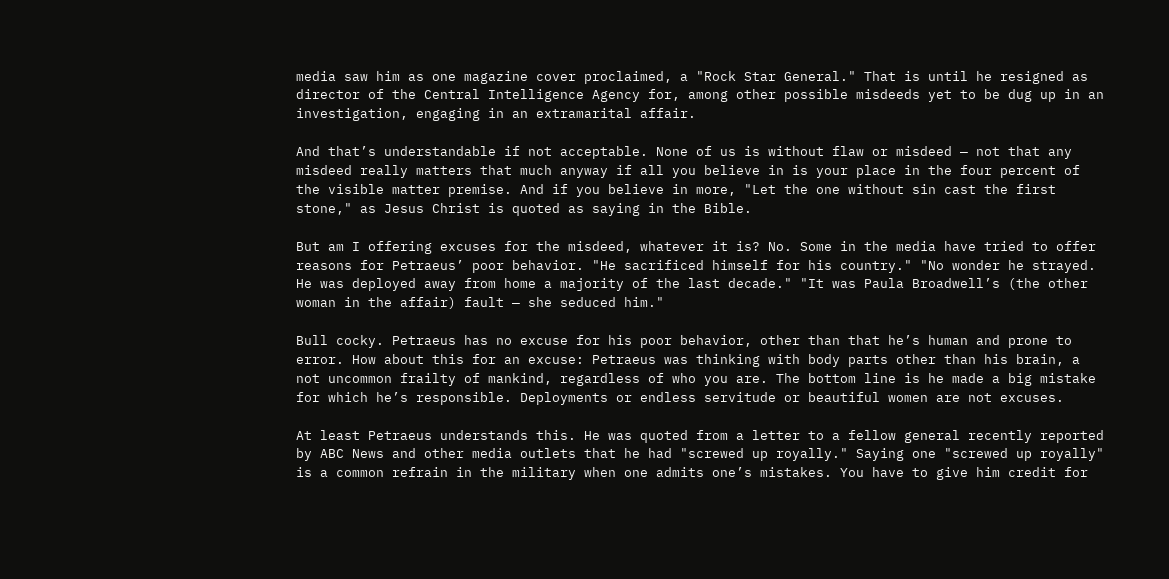media saw him as one magazine cover proclaimed, a "Rock Star General." That is until he resigned as director of the Central Intelligence Agency for, among other possible misdeeds yet to be dug up in an investigation, engaging in an extramarital affair.

And that’s understandable if not acceptable. None of us is without flaw or misdeed — not that any misdeed really matters that much anyway if all you believe in is your place in the four percent of the visible matter premise. And if you believe in more, "Let the one without sin cast the first stone," as Jesus Christ is quoted as saying in the Bible.

But am I offering excuses for the misdeed, whatever it is? No. Some in the media have tried to offer reasons for Petraeus’ poor behavior. "He sacrificed himself for his country." "No wonder he strayed. He was deployed away from home a majority of the last decade." "It was Paula Broadwell’s (the other woman in the affair) fault — she seduced him."

Bull cocky. Petraeus has no excuse for his poor behavior, other than that he’s human and prone to error. How about this for an excuse: Petraeus was thinking with body parts other than his brain, a not uncommon frailty of mankind, regardless of who you are. The bottom line is he made a big mistake for which he’s responsible. Deployments or endless servitude or beautiful women are not excuses.

At least Petraeus understands this. He was quoted from a letter to a fellow general recently reported by ABC News and other media outlets that he had "screwed up royally." Saying one "screwed up royally" is a common refrain in the military when one admits one’s mistakes. You have to give him credit for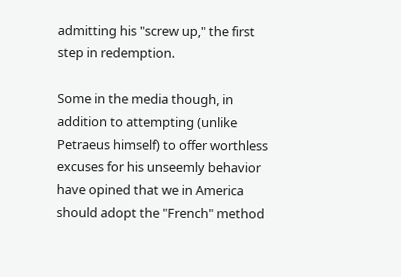admitting his "screw up," the first step in redemption.

Some in the media though, in addition to attempting (unlike Petraeus himself) to offer worthless excuses for his unseemly behavior have opined that we in America should adopt the "French" method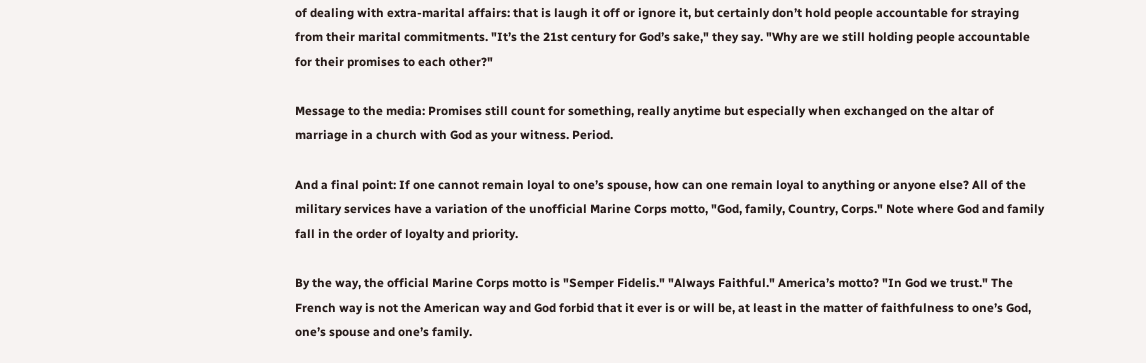of dealing with extra-marital affairs: that is laugh it off or ignore it, but certainly don’t hold people accountable for straying from their marital commitments. "It’s the 21st century for God’s sake," they say. "Why are we still holding people accountable for their promises to each other?"

Message to the media: Promises still count for something, really anytime but especially when exchanged on the altar of marriage in a church with God as your witness. Period.

And a final point: If one cannot remain loyal to one’s spouse, how can one remain loyal to anything or anyone else? All of the military services have a variation of the unofficial Marine Corps motto, "God, family, Country, Corps." Note where God and family fall in the order of loyalty and priority.

By the way, the official Marine Corps motto is "Semper Fidelis." "Always Faithful." America’s motto? "In God we trust." The French way is not the American way and God forbid that it ever is or will be, at least in the matter of faithfulness to one’s God, one’s spouse and one’s family.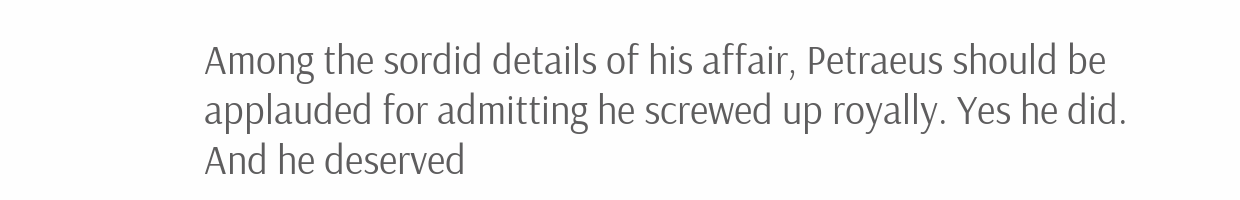Among the sordid details of his affair, Petraeus should be applauded for admitting he screwed up royally. Yes he did. And he deserved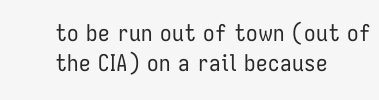to be run out of town (out of the CIA) on a rail because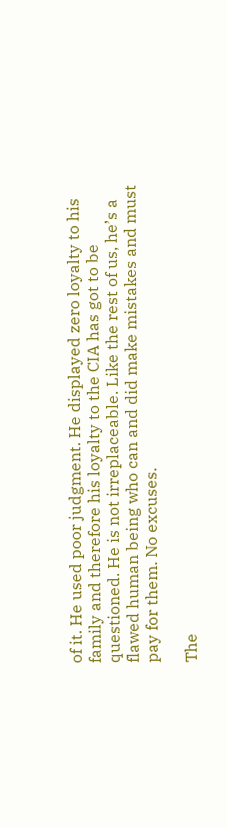of it. He used poor judgment. He displayed zero loyalty to his family and therefore his loyalty to the CIA has got to be questioned. He is not irreplaceable. Like the rest of us, he’s a flawed human being who can and did make mistakes and must pay for them. No excuses.

The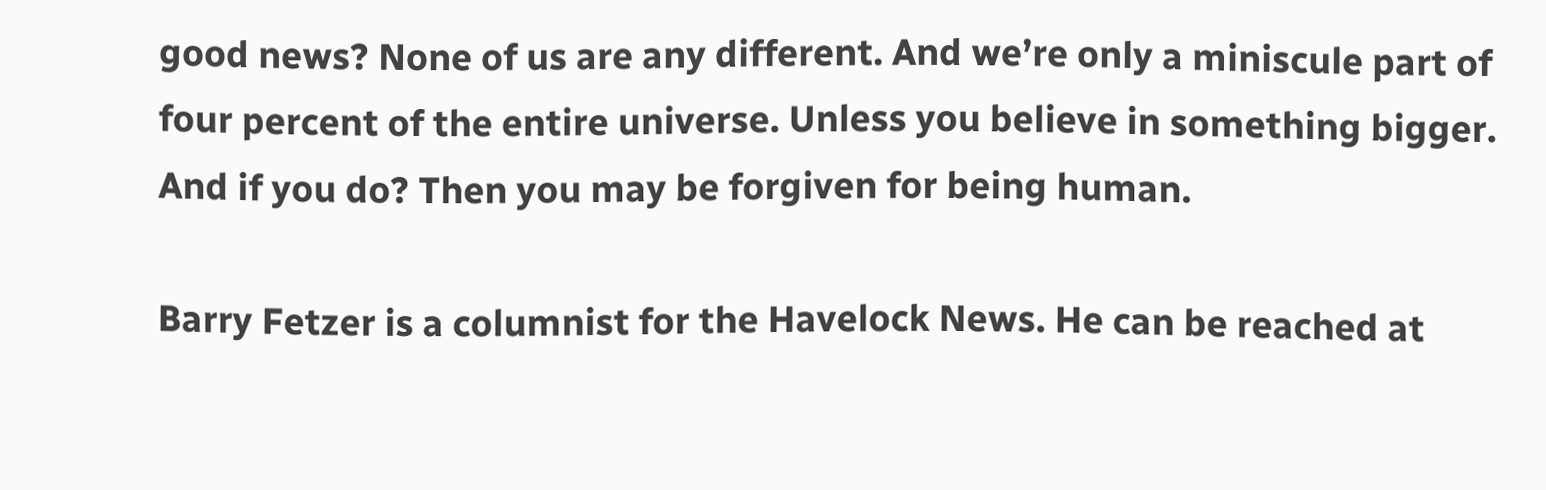good news? None of us are any different. And we’re only a miniscule part of four percent of the entire universe. Unless you believe in something bigger. And if you do? Then you may be forgiven for being human.

Barry Fetzer is a columnist for the Havelock News. He can be reached at